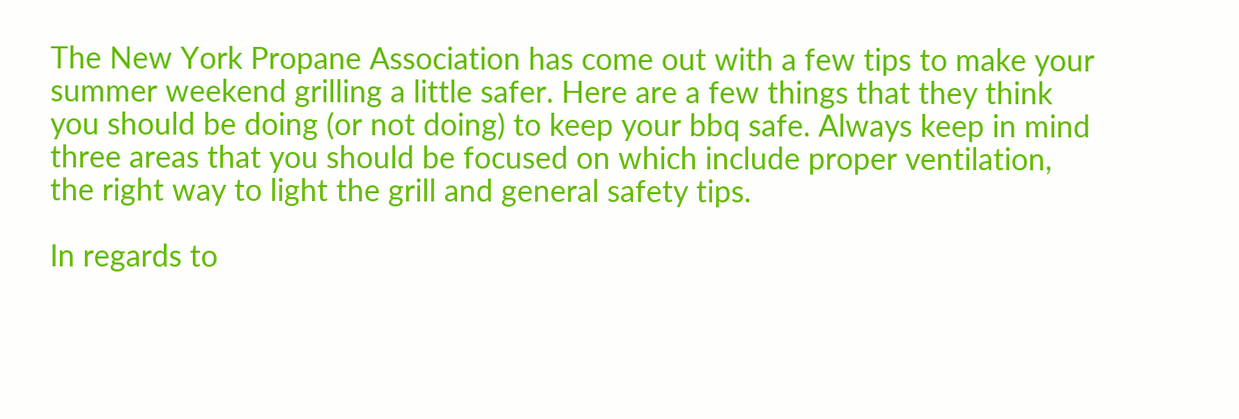The New York Propane Association has come out with a few tips to make your summer weekend grilling a little safer. Here are a few things that they think you should be doing (or not doing) to keep your bbq safe. Always keep in mind three areas that you should be focused on which include proper ventilation, the right way to light the grill and general safety tips.

In regards to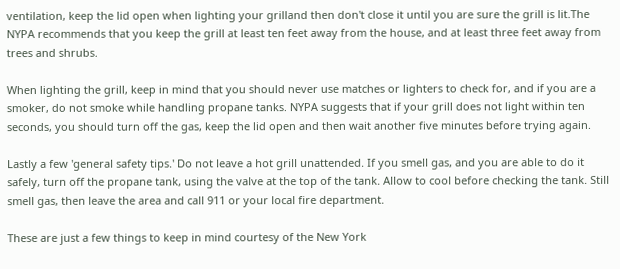ventilation, keep the lid open when lighting your grilland then don't close it until you are sure the grill is lit.The NYPA recommends that you keep the grill at least ten feet away from the house, and at least three feet away from trees and shrubs.

When lighting the grill, keep in mind that you should never use matches or lighters to check for, and if you are a smoker, do not smoke while handling propane tanks. NYPA suggests that if your grill does not light within ten seconds, you should turn off the gas, keep the lid open and then wait another five minutes before trying again.

Lastly a few 'general safety tips.' Do not leave a hot grill unattended. If you smell gas, and you are able to do it safely, turn off the propane tank, using the valve at the top of the tank. Allow to cool before checking the tank. Still smell gas, then leave the area and call 911 or your local fire department.

These are just a few things to keep in mind courtesy of the New York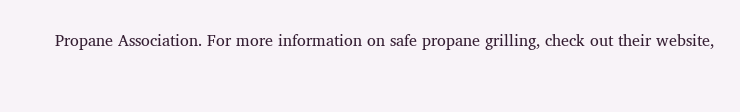Propane Association. For more information on safe propane grilling, check out their website,